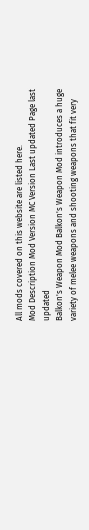All mods covered on this website are listed here.
Mod Description Mod Version MC Version Last updated Page last updated
Balkon's Weapon Mod Balkon's Weapon Mod introduces a huge variety of melee weapons and shooting weapons that fit very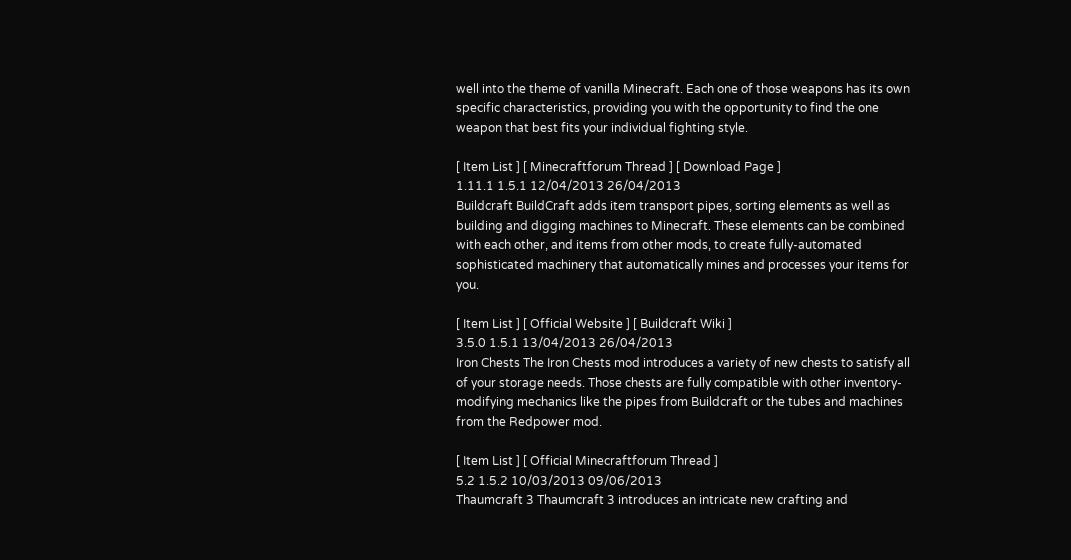well into the theme of vanilla Minecraft. Each one of those weapons has its own specific characteristics, providing you with the opportunity to find the one weapon that best fits your individual fighting style.

[ Item List ] [ Minecraftforum Thread ] [ Download Page ]
1.11.1 1.5.1 12/04/2013 26/04/2013
Buildcraft BuildCraft adds item transport pipes, sorting elements as well as building and digging machines to Minecraft. These elements can be combined with each other, and items from other mods, to create fully-automated sophisticated machinery that automatically mines and processes your items for you.

[ Item List ] [ Official Website ] [ Buildcraft Wiki ]
3.5.0 1.5.1 13/04/2013 26/04/2013
Iron Chests The Iron Chests mod introduces a variety of new chests to satisfy all of your storage needs. Those chests are fully compatible with other inventory-modifying mechanics like the pipes from Buildcraft or the tubes and machines from the Redpower mod.

[ Item List ] [ Official Minecraftforum Thread ]
5.2 1.5.2 10/03/2013 09/06/2013
Thaumcraft 3 Thaumcraft 3 introduces an intricate new crafting and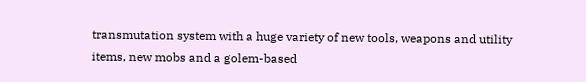transmutation system with a huge variety of new tools, weapons and utility items, new mobs and a golem-based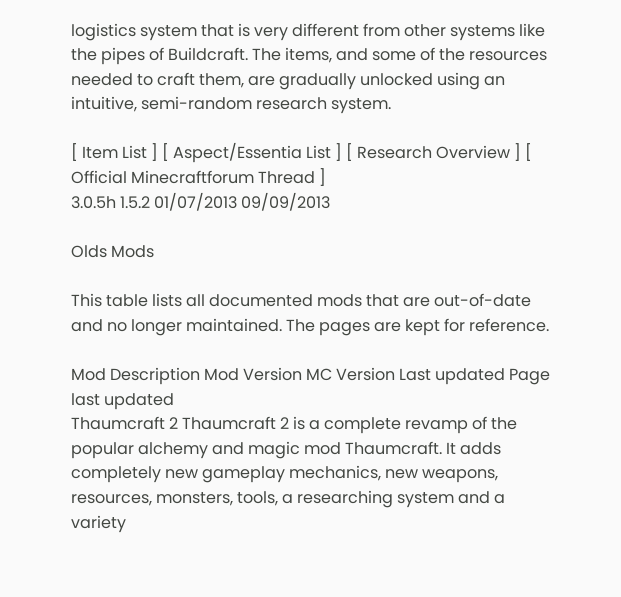logistics system that is very different from other systems like the pipes of Buildcraft. The items, and some of the resources needed to craft them, are gradually unlocked using an intuitive, semi-random research system.

[ Item List ] [ Aspect/Essentia List ] [ Research Overview ] [ Official Minecraftforum Thread ]
3.0.5h 1.5.2 01/07/2013 09/09/2013

Olds Mods

This table lists all documented mods that are out-of-date and no longer maintained. The pages are kept for reference.

Mod Description Mod Version MC Version Last updated Page last updated
Thaumcraft 2 Thaumcraft 2 is a complete revamp of the popular alchemy and magic mod Thaumcraft. It adds completely new gameplay mechanics, new weapons, resources, monsters, tools, a researching system and a variety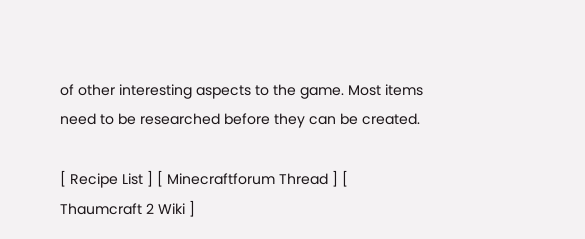of other interesting aspects to the game. Most items need to be researched before they can be created.

[ Recipe List ] [ Minecraftforum Thread ] [ Thaumcraft 2 Wiki ]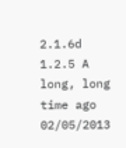2.1.6d 1.2.5 A long, long time ago 02/05/2013